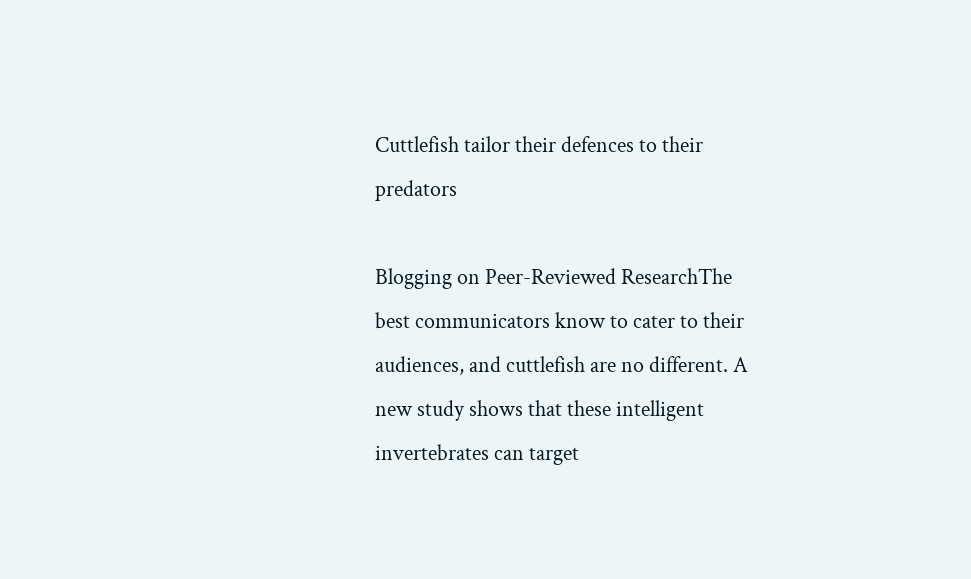Cuttlefish tailor their defences to their predators

Blogging on Peer-Reviewed ResearchThe best communicators know to cater to their audiences, and cuttlefish are no different. A new study shows that these intelligent invertebrates can target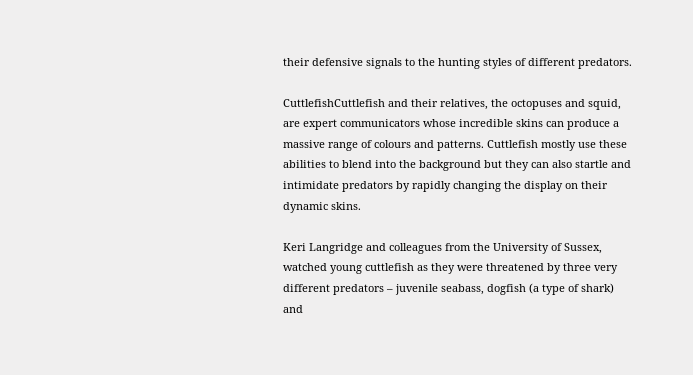their defensive signals to the hunting styles of different predators.

CuttlefishCuttlefish and their relatives, the octopuses and squid, are expert communicators whose incredible skins can produce a massive range of colours and patterns. Cuttlefish mostly use these abilities to blend into the background but they can also startle and intimidate predators by rapidly changing the display on their dynamic skins.

Keri Langridge and colleagues from the University of Sussex, watched young cuttlefish as they were threatened by three very different predators – juvenile seabass, dogfish (a type of shark) and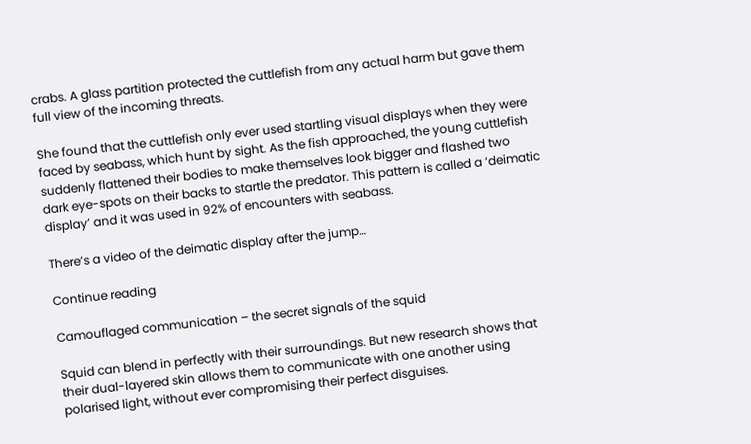crabs. A glass partition protected the cuttlefish from any actual harm but gave them full view of the incoming threats.

She found that the cuttlefish only ever used startling visual displays when they were faced by seabass, which hunt by sight. As the fish approached, the young cuttlefish suddenly flattened their bodies to make themselves look bigger and flashed two dark eye-spots on their backs to startle the predator. This pattern is called a ‘deimatic display’ and it was used in 92% of encounters with seabass.

There’s a video of the deimatic display after the jump…

Continue reading

Camouflaged communication – the secret signals of the squid

Squid can blend in perfectly with their surroundings. But new research shows that their dual-layered skin allows them to communicate with one another using polarised light, without ever compromising their perfect disguises.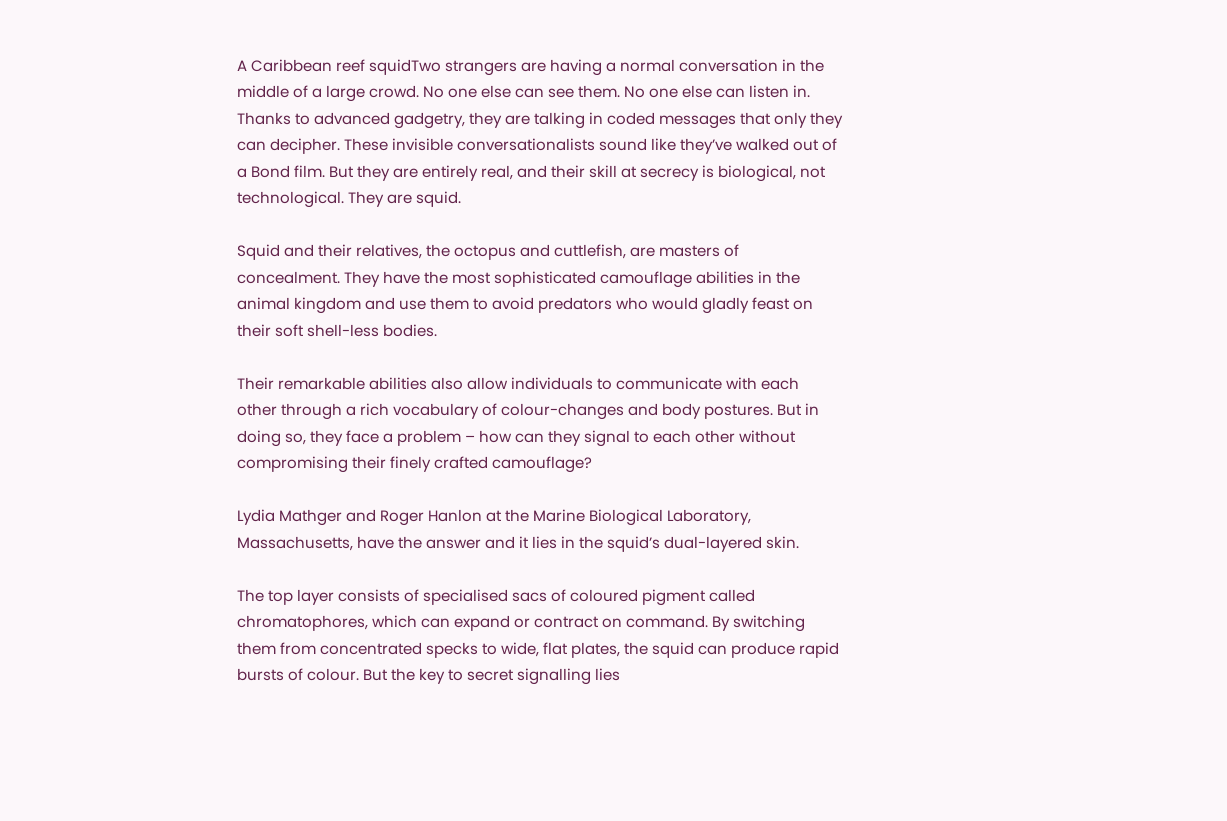A Caribbean reef squidTwo strangers are having a normal conversation in the middle of a large crowd. No one else can see them. No one else can listen in. Thanks to advanced gadgetry, they are talking in coded messages that only they can decipher. These invisible conversationalists sound like they’ve walked out of a Bond film. But they are entirely real, and their skill at secrecy is biological, not technological. They are squid.

Squid and their relatives, the octopus and cuttlefish, are masters of concealment. They have the most sophisticated camouflage abilities in the animal kingdom and use them to avoid predators who would gladly feast on their soft shell-less bodies.

Their remarkable abilities also allow individuals to communicate with each other through a rich vocabulary of colour-changes and body postures. But in doing so, they face a problem – how can they signal to each other without compromising their finely crafted camouflage?

Lydia Mathger and Roger Hanlon at the Marine Biological Laboratory, Massachusetts, have the answer and it lies in the squid’s dual-layered skin.

The top layer consists of specialised sacs of coloured pigment called chromatophores, which can expand or contract on command. By switching them from concentrated specks to wide, flat plates, the squid can produce rapid bursts of colour. But the key to secret signalling lies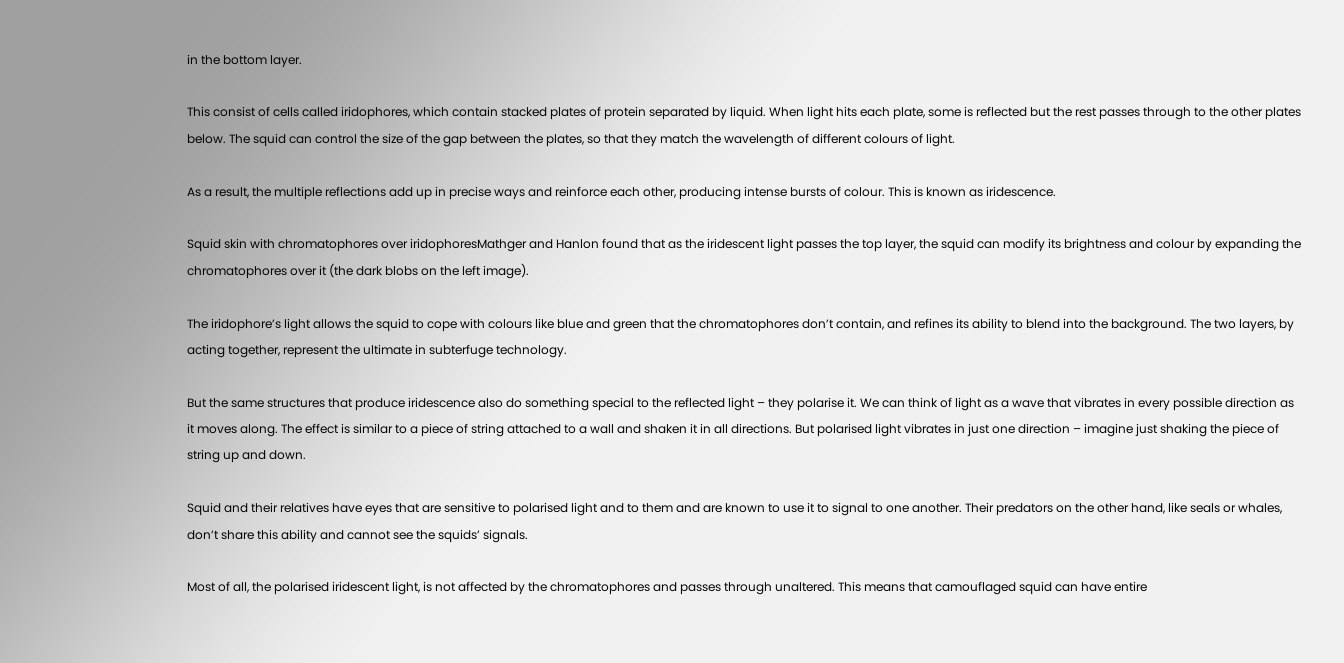in the bottom layer.

This consist of cells called iridophores, which contain stacked plates of protein separated by liquid. When light hits each plate, some is reflected but the rest passes through to the other plates below. The squid can control the size of the gap between the plates, so that they match the wavelength of different colours of light.

As a result, the multiple reflections add up in precise ways and reinforce each other, producing intense bursts of colour. This is known as iridescence.

Squid skin with chromatophores over iridophoresMathger and Hanlon found that as the iridescent light passes the top layer, the squid can modify its brightness and colour by expanding the chromatophores over it (the dark blobs on the left image).

The iridophore’s light allows the squid to cope with colours like blue and green that the chromatophores don’t contain, and refines its ability to blend into the background. The two layers, by acting together, represent the ultimate in subterfuge technology.

But the same structures that produce iridescence also do something special to the reflected light – they polarise it. We can think of light as a wave that vibrates in every possible direction as it moves along. The effect is similar to a piece of string attached to a wall and shaken it in all directions. But polarised light vibrates in just one direction – imagine just shaking the piece of string up and down.

Squid and their relatives have eyes that are sensitive to polarised light and to them and are known to use it to signal to one another. Their predators on the other hand, like seals or whales, don’t share this ability and cannot see the squids’ signals.

Most of all, the polarised iridescent light, is not affected by the chromatophores and passes through unaltered. This means that camouflaged squid can have entire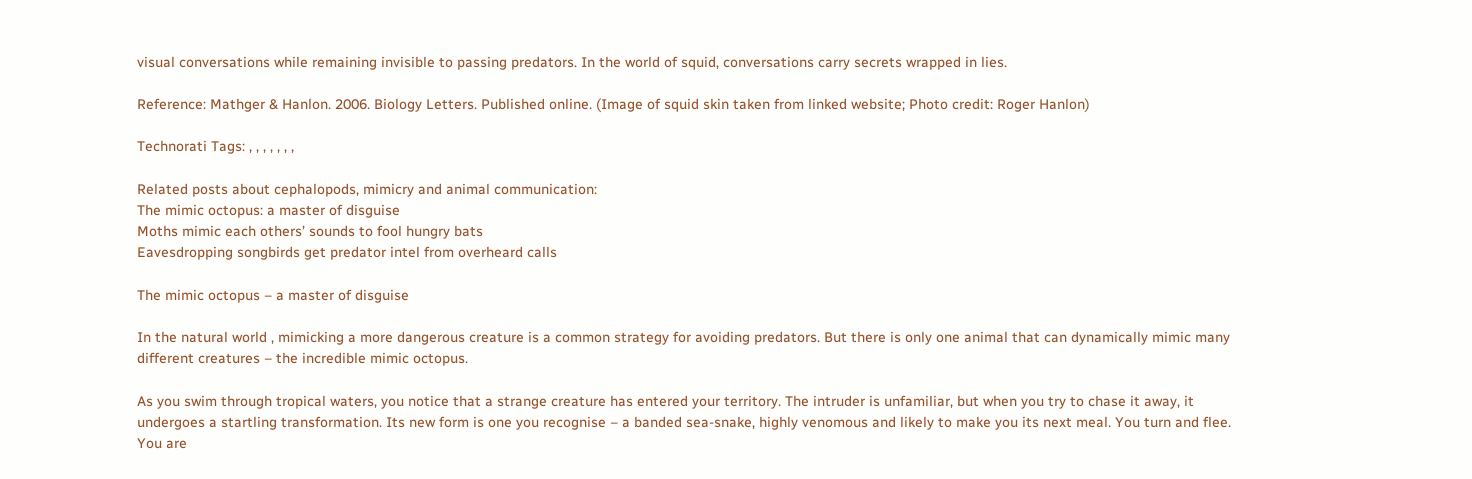visual conversations while remaining invisible to passing predators. In the world of squid, conversations carry secrets wrapped in lies.

Reference: Mathger & Hanlon. 2006. Biology Letters. Published online. (Image of squid skin taken from linked website; Photo credit: Roger Hanlon)

Technorati Tags: , , , , , , ,

Related posts about cephalopods, mimicry and animal communication:
The mimic octopus: a master of disguise
Moths mimic each others’ sounds to fool hungry bats
Eavesdropping songbirds get predator intel from overheard calls

The mimic octopus – a master of disguise

In the natural world , mimicking a more dangerous creature is a common strategy for avoiding predators. But there is only one animal that can dynamically mimic many different creatures – the incredible mimic octopus.

As you swim through tropical waters, you notice that a strange creature has entered your territory. The intruder is unfamiliar, but when you try to chase it away, it undergoes a startling transformation. Its new form is one you recognise – a banded sea-snake, highly venomous and likely to make you its next meal. You turn and flee. You are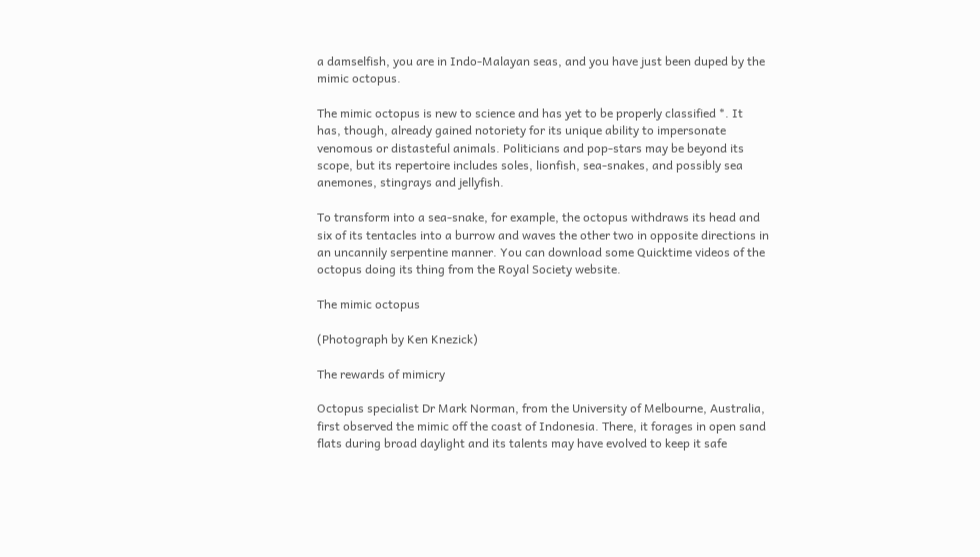a damselfish, you are in Indo-Malayan seas, and you have just been duped by the mimic octopus.

The mimic octopus is new to science and has yet to be properly classified *. It has, though, already gained notoriety for its unique ability to impersonate venomous or distasteful animals. Politicians and pop-stars may be beyond its scope, but its repertoire includes soles, lionfish, sea-snakes, and possibly sea anemones, stingrays and jellyfish.

To transform into a sea-snake, for example, the octopus withdraws its head and six of its tentacles into a burrow and waves the other two in opposite directions in an uncannily serpentine manner. You can download some Quicktime videos of the octopus doing its thing from the Royal Society website.

The mimic octopus

(Photograph by Ken Knezick)

The rewards of mimicry

Octopus specialist Dr Mark Norman, from the University of Melbourne, Australia, first observed the mimic off the coast of Indonesia. There, it forages in open sand flats during broad daylight and its talents may have evolved to keep it safe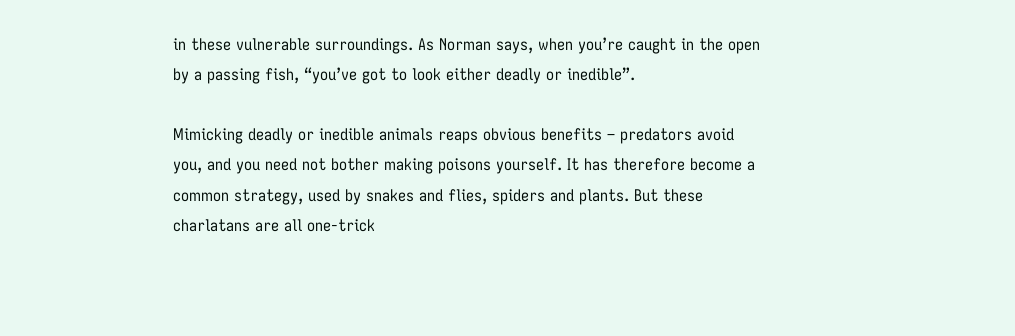in these vulnerable surroundings. As Norman says, when you’re caught in the open by a passing fish, “you’ve got to look either deadly or inedible”.

Mimicking deadly or inedible animals reaps obvious benefits – predators avoid you, and you need not bother making poisons yourself. It has therefore become a common strategy, used by snakes and flies, spiders and plants. But these charlatans are all one-trick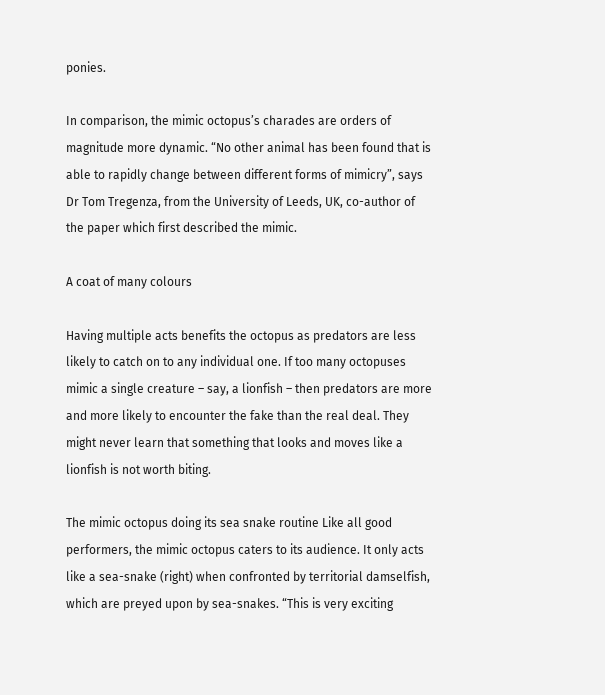ponies.

In comparison, the mimic octopus’s charades are orders of magnitude more dynamic. “No other animal has been found that is able to rapidly change between different forms of mimicry”, says Dr Tom Tregenza, from the University of Leeds, UK, co-author of the paper which first described the mimic.

A coat of many colours

Having multiple acts benefits the octopus as predators are less likely to catch on to any individual one. If too many octopuses mimic a single creature – say, a lionfish – then predators are more and more likely to encounter the fake than the real deal. They might never learn that something that looks and moves like a lionfish is not worth biting.

The mimic octopus doing its sea snake routine Like all good performers, the mimic octopus caters to its audience. It only acts like a sea-snake (right) when confronted by territorial damselfish, which are preyed upon by sea-snakes. “This is very exciting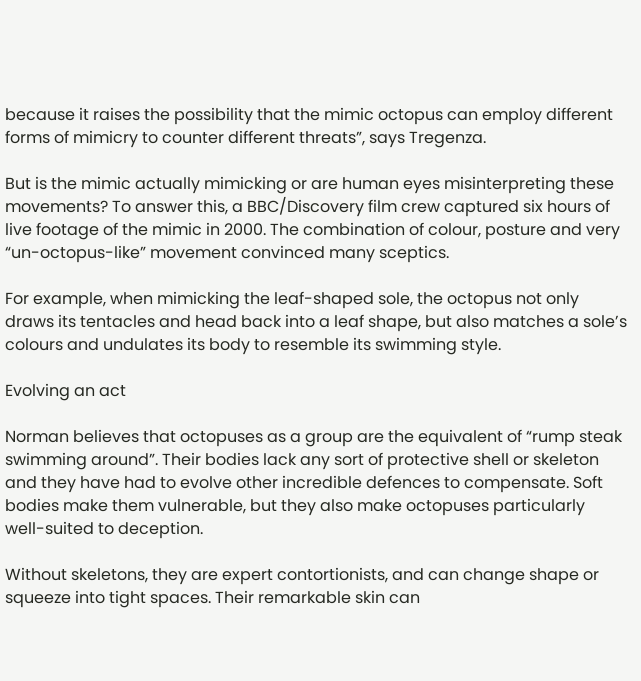because it raises the possibility that the mimic octopus can employ different forms of mimicry to counter different threats”, says Tregenza.

But is the mimic actually mimicking or are human eyes misinterpreting these movements? To answer this, a BBC/Discovery film crew captured six hours of live footage of the mimic in 2000. The combination of colour, posture and very “un-octopus-like” movement convinced many sceptics.

For example, when mimicking the leaf-shaped sole, the octopus not only draws its tentacles and head back into a leaf shape, but also matches a sole’s colours and undulates its body to resemble its swimming style.

Evolving an act

Norman believes that octopuses as a group are the equivalent of “rump steak swimming around”. Their bodies lack any sort of protective shell or skeleton and they have had to evolve other incredible defences to compensate. Soft bodies make them vulnerable, but they also make octopuses particularly well-suited to deception.

Without skeletons, they are expert contortionists, and can change shape or squeeze into tight spaces. Their remarkable skin can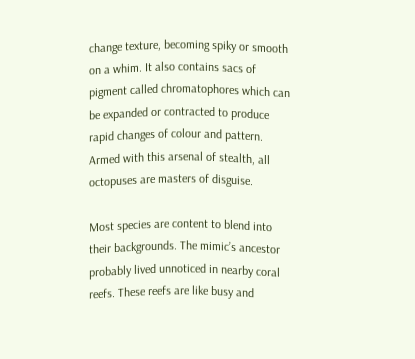change texture, becoming spiky or smooth on a whim. It also contains sacs of pigment called chromatophores which can be expanded or contracted to produce rapid changes of colour and pattern. Armed with this arsenal of stealth, all octopuses are masters of disguise.

Most species are content to blend into their backgrounds. The mimic’s ancestor probably lived unnoticed in nearby coral reefs. These reefs are like busy and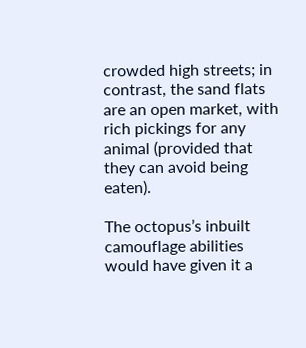crowded high streets; in contrast, the sand flats are an open market, with rich pickings for any animal (provided that they can avoid being eaten).

The octopus’s inbuilt camouflage abilities would have given it a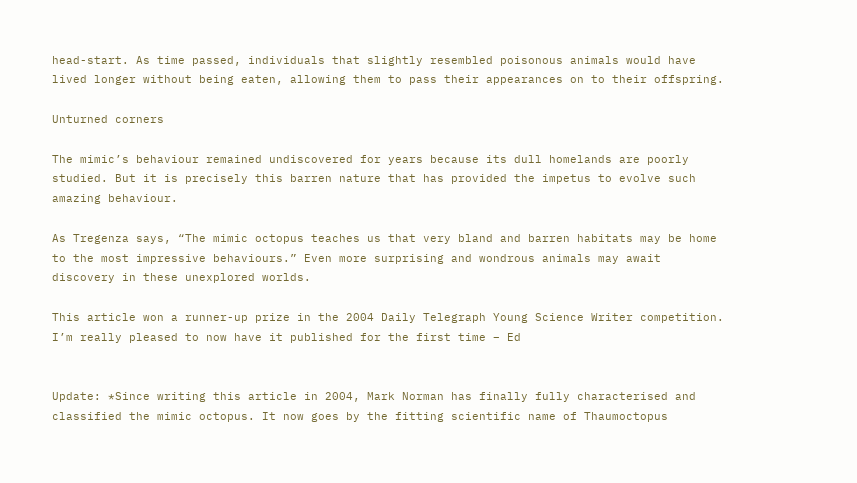head-start. As time passed, individuals that slightly resembled poisonous animals would have lived longer without being eaten, allowing them to pass their appearances on to their offspring.

Unturned corners

The mimic’s behaviour remained undiscovered for years because its dull homelands are poorly studied. But it is precisely this barren nature that has provided the impetus to evolve such amazing behaviour.

As Tregenza says, “The mimic octopus teaches us that very bland and barren habitats may be home to the most impressive behaviours.” Even more surprising and wondrous animals may await discovery in these unexplored worlds.

This article won a runner-up prize in the 2004 Daily Telegraph Young Science Writer competition. I’m really pleased to now have it published for the first time – Ed


Update: *Since writing this article in 2004, Mark Norman has finally fully characterised and classified the mimic octopus. It now goes by the fitting scientific name of Thaumoctopus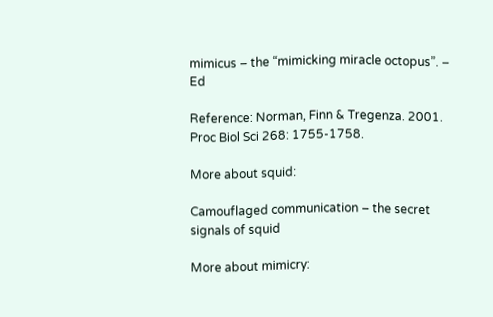mimicus – the “mimicking miracle octopus”. – Ed

Reference: Norman, Finn & Tregenza. 2001. Proc Biol Sci 268: 1755-1758.

More about squid:

Camouflaged communication – the secret signals of squid

More about mimicry: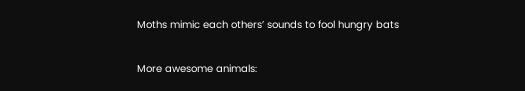Moths mimic each others’ sounds to fool hungry bats

More awesome animals: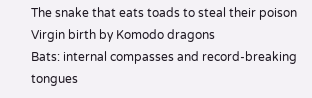The snake that eats toads to steal their poison
Virgin birth by Komodo dragons
Bats: internal compasses and record-breaking tongues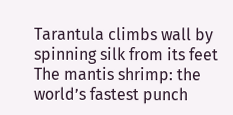Tarantula climbs wall by spinning silk from its feet
The mantis shrimp: the world’s fastest punch